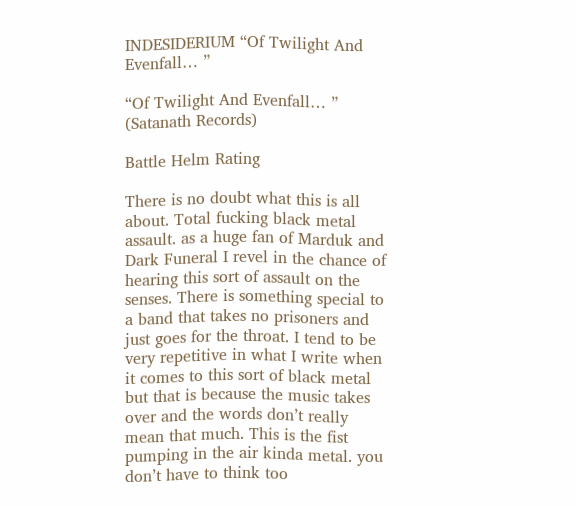INDESIDERIUM “Of Twilight And Evenfall… ”

“Of Twilight And Evenfall… ”
(Satanath Records)

Battle Helm Rating

There is no doubt what this is all about. Total fucking black metal assault. as a huge fan of Marduk and Dark Funeral I revel in the chance of hearing this sort of assault on the senses. There is something special to a band that takes no prisoners and just goes for the throat. I tend to be very repetitive in what I write when it comes to this sort of black metal but that is because the music takes over and the words don’t really mean that much. This is the fist pumping in the air kinda metal. you don’t have to think too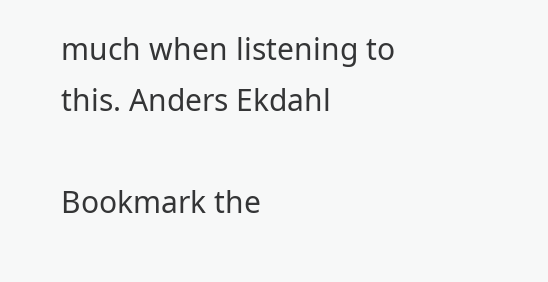much when listening to this. Anders Ekdahl

Bookmark the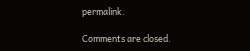permalink.

Comments are closed.